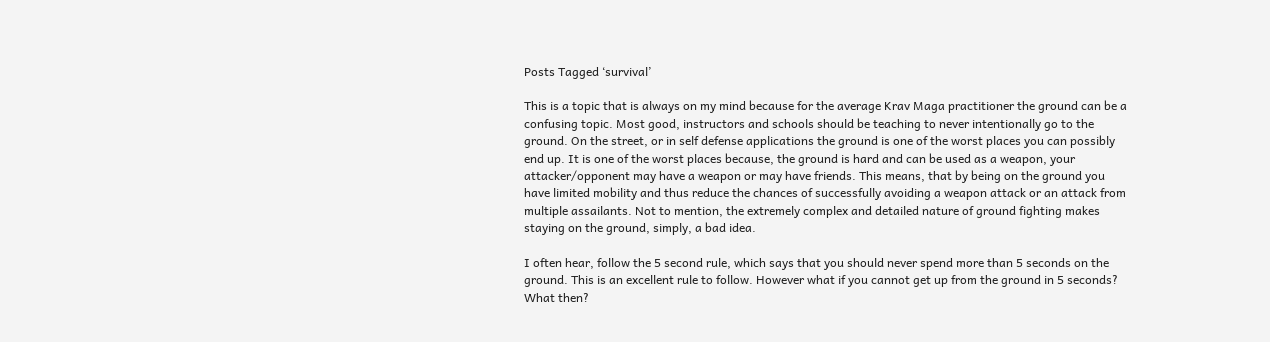Posts Tagged ‘survival’

This is a topic that is always on my mind because for the average Krav Maga practitioner the ground can be a confusing topic. Most good, instructors and schools should be teaching to never intentionally go to the ground. On the street, or in self defense applications the ground is one of the worst places you can possibly end up. It is one of the worst places because, the ground is hard and can be used as a weapon, your attacker/opponent may have a weapon or may have friends. This means, that by being on the ground you have limited mobility and thus reduce the chances of successfully avoiding a weapon attack or an attack from multiple assailants. Not to mention, the extremely complex and detailed nature of ground fighting makes staying on the ground, simply, a bad idea.

I often hear, follow the 5 second rule, which says that you should never spend more than 5 seconds on the ground. This is an excellent rule to follow. However what if you cannot get up from the ground in 5 seconds? What then?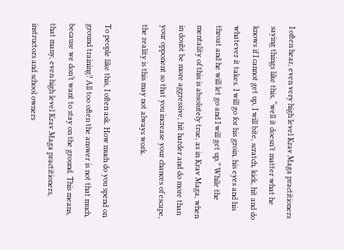I often hear, even very high level Krav Maga practitioners saying things like this, “well it doesn’t matter what he knows if I cannot get up, I will bite, scratch, kick, hit and do whatever it takes. I will go for his groin, his eyes and his throat and he will let go and I will get up.” While the mentality of this is absolutely true, as in Krav Maga, when in doubt be more aggressive, hit harder and do more than your opponent so that you increase your chances of escape, the reality is this may not always work.

To people like this, I often ask. How much do you spend on ground training? All too often the answer is not that much, because we don’t want to stay on the ground. This means, that many, even high level Krav Maga practitioners, instructors and school owners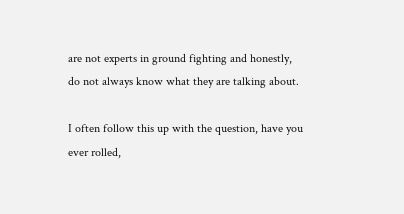are not experts in ground fighting and honestly, do not always know what they are talking about.

I often follow this up with the question, have you ever rolled,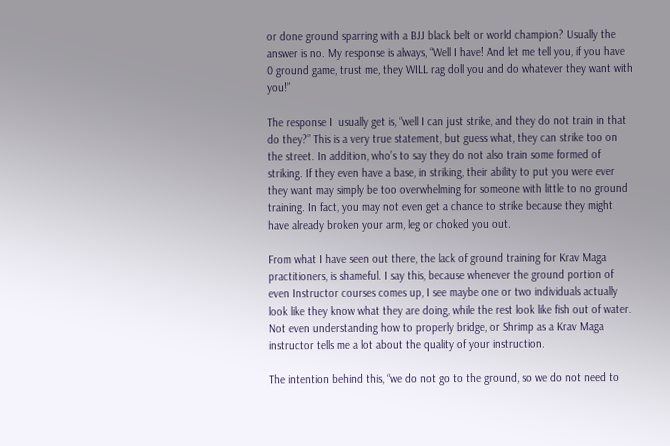or done ground sparring with a BJJ black belt or world champion? Usually the answer is no. My response is always, “Well I have! And let me tell you, if you have 0 ground game, trust me, they WILL rag doll you and do whatever they want with you!”

The response I  usually get is, “well I can just strike, and they do not train in that do they?” This is a very true statement, but guess what, they can strike too on the street. In addition, who’s to say they do not also train some formed of striking. If they even have a base, in striking, their ability to put you were ever they want may simply be too overwhelming for someone with little to no ground training. In fact, you may not even get a chance to strike because they might have already broken your arm, leg or choked you out.

From what I have seen out there, the lack of ground training for Krav Maga practitioners, is shameful. I say this, because whenever the ground portion of even Instructor courses comes up, I see maybe one or two individuals actually look like they know what they are doing, while the rest look like fish out of water. Not even understanding how to properly bridge, or Shrimp as a Krav Maga instructor tells me a lot about the quality of your instruction.

The intention behind this, “we do not go to the ground, so we do not need to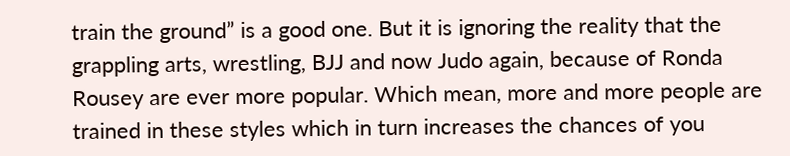train the ground” is a good one. But it is ignoring the reality that the grappling arts, wrestling, BJJ and now Judo again, because of Ronda Rousey are ever more popular. Which mean, more and more people are trained in these styles which in turn increases the chances of you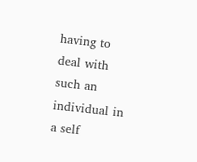having to deal with such an individual in a self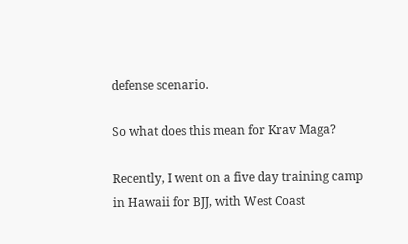defense scenario.

So what does this mean for Krav Maga?

Recently, I went on a five day training camp in Hawaii for BJJ, with West Coast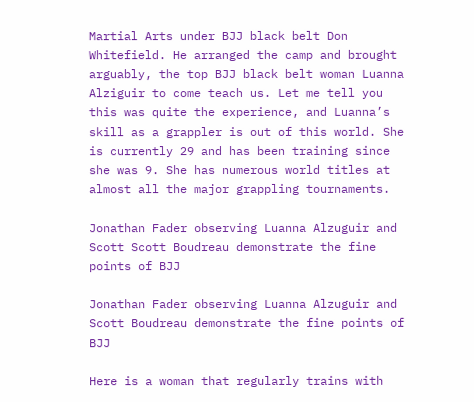Martial Arts under BJJ black belt Don Whitefield. He arranged the camp and brought arguably, the top BJJ black belt woman Luanna Alziguir to come teach us. Let me tell you this was quite the experience, and Luanna’s skill as a grappler is out of this world. She is currently 29 and has been training since she was 9. She has numerous world titles at almost all the major grappling tournaments.

Jonathan Fader observing Luanna Alzuguir and Scott Scott Boudreau demonstrate the fine points of BJJ

Jonathan Fader observing Luanna Alzuguir and Scott Boudreau demonstrate the fine points of BJJ

Here is a woman that regularly trains with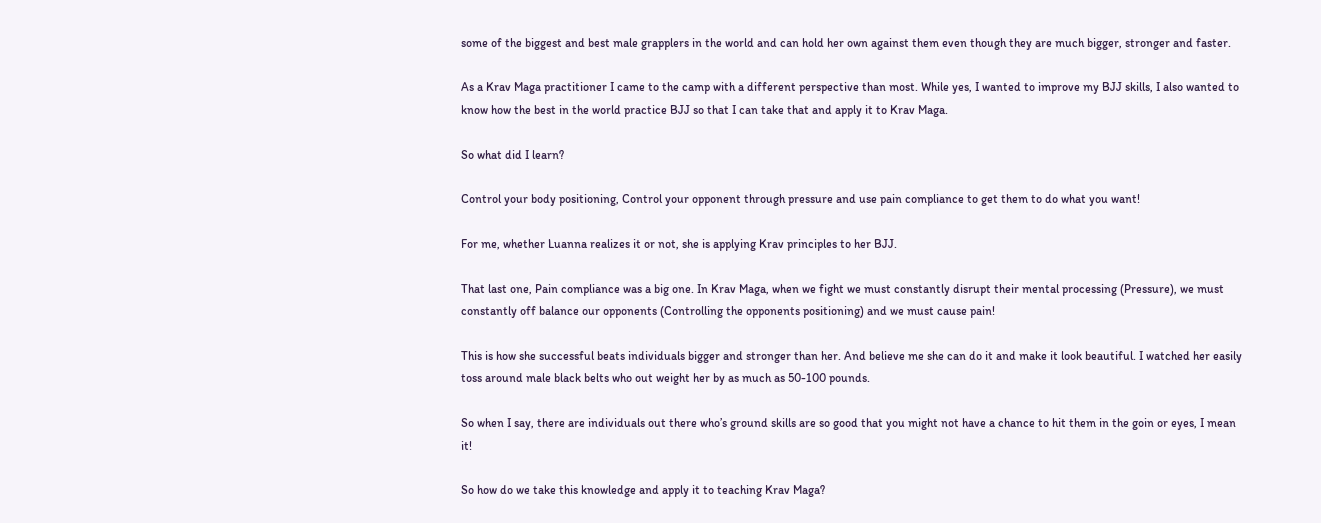some of the biggest and best male grapplers in the world and can hold her own against them even though they are much bigger, stronger and faster.

As a Krav Maga practitioner I came to the camp with a different perspective than most. While yes, I wanted to improve my BJJ skills, I also wanted to know how the best in the world practice BJJ so that I can take that and apply it to Krav Maga.

So what did I learn?

Control your body positioning, Control your opponent through pressure and use pain compliance to get them to do what you want!

For me, whether Luanna realizes it or not, she is applying Krav principles to her BJJ.

That last one, Pain compliance was a big one. In Krav Maga, when we fight we must constantly disrupt their mental processing (Pressure), we must constantly off balance our opponents (Controlling the opponents positioning) and we must cause pain!

This is how she successful beats individuals bigger and stronger than her. And believe me she can do it and make it look beautiful. I watched her easily toss around male black belts who out weight her by as much as 50-100 pounds.

So when I say, there are individuals out there who’s ground skills are so good that you might not have a chance to hit them in the goin or eyes, I mean it!

So how do we take this knowledge and apply it to teaching Krav Maga?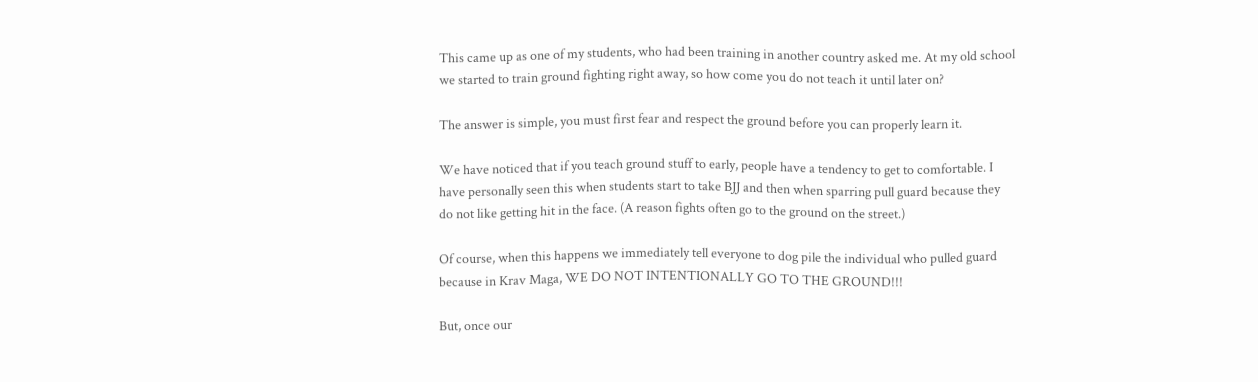This came up as one of my students, who had been training in another country asked me. At my old school we started to train ground fighting right away, so how come you do not teach it until later on?

The answer is simple, you must first fear and respect the ground before you can properly learn it.

We have noticed that if you teach ground stuff to early, people have a tendency to get to comfortable. I have personally seen this when students start to take BJJ and then when sparring pull guard because they do not like getting hit in the face. (A reason fights often go to the ground on the street.)

Of course, when this happens we immediately tell everyone to dog pile the individual who pulled guard because in Krav Maga, WE DO NOT INTENTIONALLY GO TO THE GROUND!!!

But, once our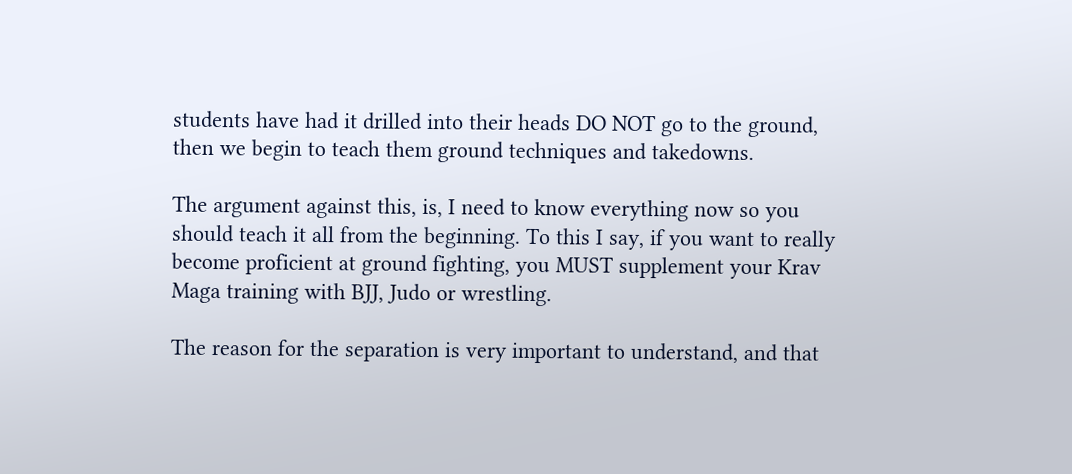students have had it drilled into their heads DO NOT go to the ground, then we begin to teach them ground techniques and takedowns.

The argument against this, is, I need to know everything now so you should teach it all from the beginning. To this I say, if you want to really become proficient at ground fighting, you MUST supplement your Krav Maga training with BJJ, Judo or wrestling.

The reason for the separation is very important to understand, and that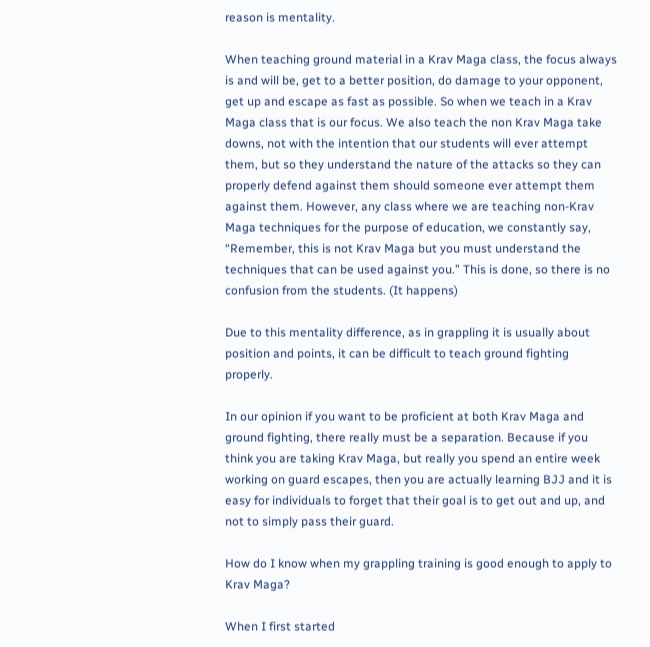reason is mentality.

When teaching ground material in a Krav Maga class, the focus always is and will be, get to a better position, do damage to your opponent, get up and escape as fast as possible. So when we teach in a Krav Maga class that is our focus. We also teach the non Krav Maga take downs, not with the intention that our students will ever attempt them, but so they understand the nature of the attacks so they can properly defend against them should someone ever attempt them against them. However, any class where we are teaching non-Krav Maga techniques for the purpose of education, we constantly say, “Remember, this is not Krav Maga but you must understand the techniques that can be used against you.” This is done, so there is no confusion from the students. (It happens)

Due to this mentality difference, as in grappling it is usually about position and points, it can be difficult to teach ground fighting properly.

In our opinion if you want to be proficient at both Krav Maga and ground fighting, there really must be a separation. Because if you think you are taking Krav Maga, but really you spend an entire week working on guard escapes, then you are actually learning BJJ and it is easy for individuals to forget that their goal is to get out and up, and not to simply pass their guard.

How do I know when my grappling training is good enough to apply to Krav Maga?

When I first started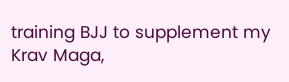training BJJ to supplement my Krav Maga,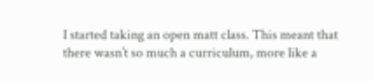I started taking an open matt class. This meant that there wasn’t so much a curriculum, more like a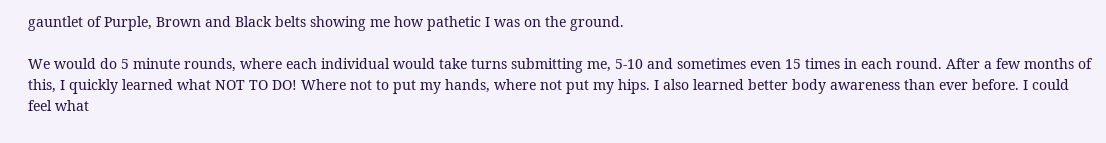gauntlet of Purple, Brown and Black belts showing me how pathetic I was on the ground.

We would do 5 minute rounds, where each individual would take turns submitting me, 5-10 and sometimes even 15 times in each round. After a few months of this, I quickly learned what NOT TO DO! Where not to put my hands, where not put my hips. I also learned better body awareness than ever before. I could feel what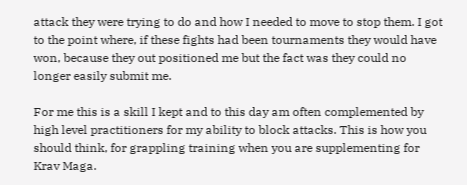attack they were trying to do and how I needed to move to stop them. I got to the point where, if these fights had been tournaments they would have won, because they out positioned me but the fact was they could no longer easily submit me.

For me this is a skill I kept and to this day am often complemented by high level practitioners for my ability to block attacks. This is how you should think, for grappling training when you are supplementing for Krav Maga.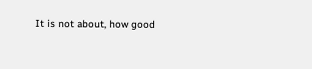It is not about, how good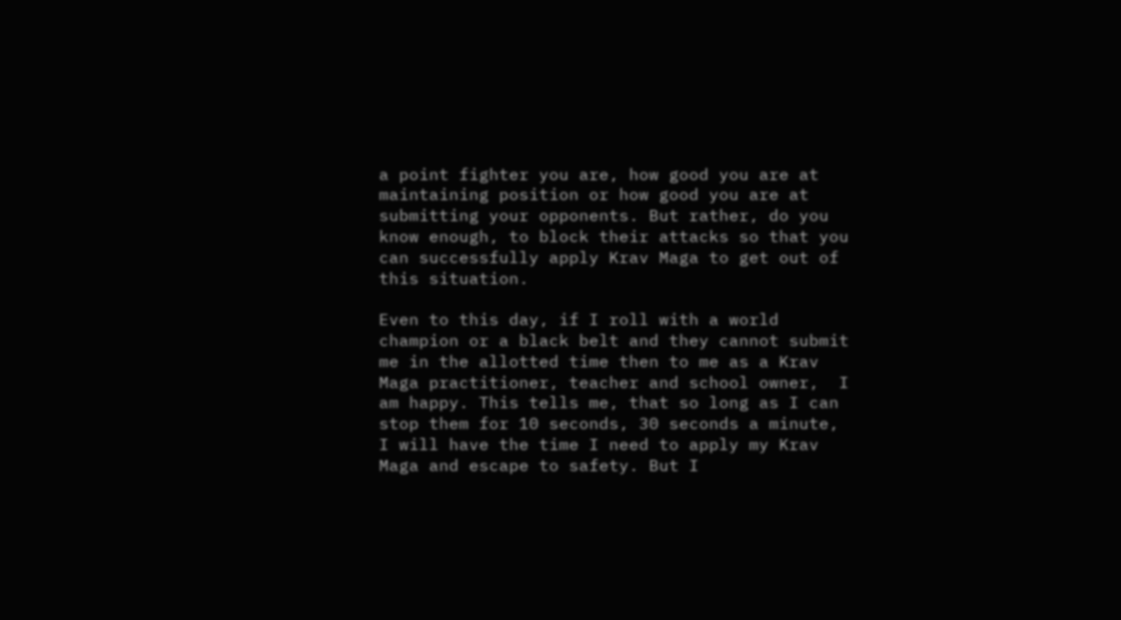a point fighter you are, how good you are at maintaining position or how good you are at submitting your opponents. But rather, do you know enough, to block their attacks so that you can successfully apply Krav Maga to get out of this situation.

Even to this day, if I roll with a world champion or a black belt and they cannot submit me in the allotted time then to me as a Krav Maga practitioner, teacher and school owner,  I am happy. This tells me, that so long as I can stop them for 10 seconds, 30 seconds a minute, I will have the time I need to apply my Krav Maga and escape to safety. But I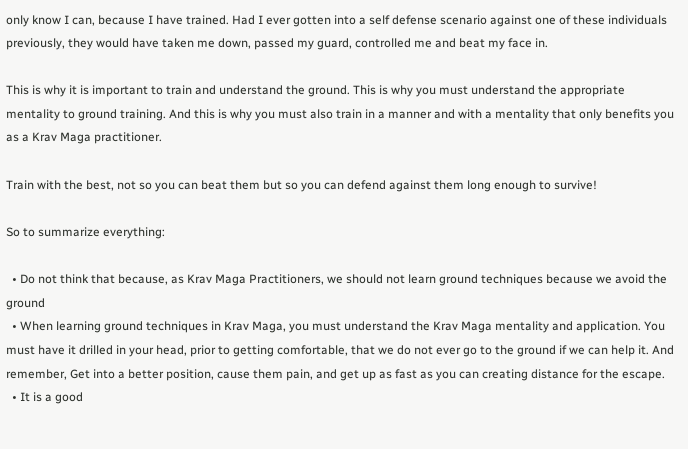only know I can, because I have trained. Had I ever gotten into a self defense scenario against one of these individuals previously, they would have taken me down, passed my guard, controlled me and beat my face in.

This is why it is important to train and understand the ground. This is why you must understand the appropriate mentality to ground training. And this is why you must also train in a manner and with a mentality that only benefits you as a Krav Maga practitioner.

Train with the best, not so you can beat them but so you can defend against them long enough to survive!

So to summarize everything:

  • Do not think that because, as Krav Maga Practitioners, we should not learn ground techniques because we avoid the ground
  • When learning ground techniques in Krav Maga, you must understand the Krav Maga mentality and application. You must have it drilled in your head, prior to getting comfortable, that we do not ever go to the ground if we can help it. And remember, Get into a better position, cause them pain, and get up as fast as you can creating distance for the escape.
  • It is a good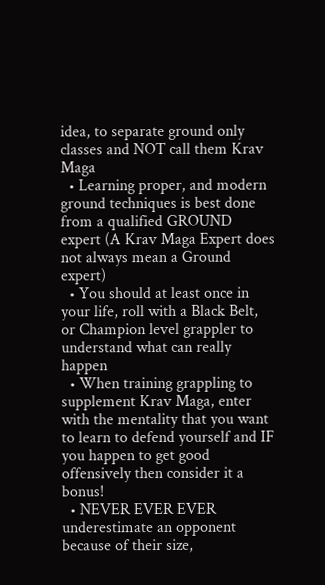idea, to separate ground only classes and NOT call them Krav Maga
  • Learning proper, and modern ground techniques is best done from a qualified GROUND expert (A Krav Maga Expert does not always mean a Ground expert)
  • You should at least once in your life, roll with a Black Belt, or Champion level grappler to understand what can really happen
  • When training grappling to supplement Krav Maga, enter with the mentality that you want to learn to defend yourself and IF you happen to get good offensively then consider it a bonus!
  • NEVER EVER EVER underestimate an opponent because of their size,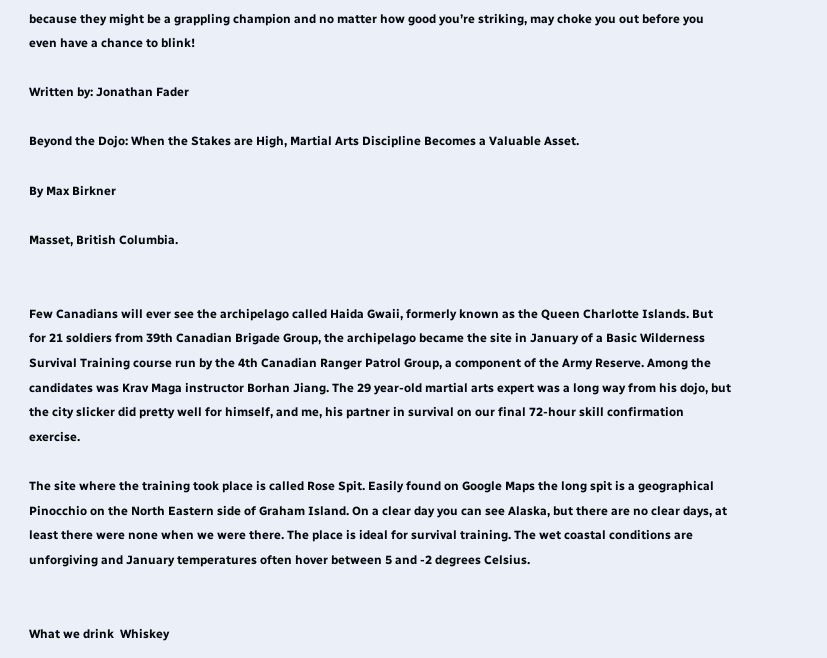because they might be a grappling champion and no matter how good you’re striking, may choke you out before you even have a chance to blink!

Written by: Jonathan Fader

Beyond the Dojo: When the Stakes are High, Martial Arts Discipline Becomes a Valuable Asset.

By Max Birkner

Masset, British Columbia.


Few Canadians will ever see the archipelago called Haida Gwaii, formerly known as the Queen Charlotte Islands. But for 21 soldiers from 39th Canadian Brigade Group, the archipelago became the site in January of a Basic Wilderness Survival Training course run by the 4th Canadian Ranger Patrol Group, a component of the Army Reserve. Among the candidates was Krav Maga instructor Borhan Jiang. The 29 year-old martial arts expert was a long way from his dojo, but the city slicker did pretty well for himself, and me, his partner in survival on our final 72-hour skill confirmation exercise.

The site where the training took place is called Rose Spit. Easily found on Google Maps the long spit is a geographical Pinocchio on the North Eastern side of Graham Island. On a clear day you can see Alaska, but there are no clear days, at least there were none when we were there. The place is ideal for survival training. The wet coastal conditions are unforgiving and January temperatures often hover between 5 and -2 degrees Celsius.


What we drink  Whiskey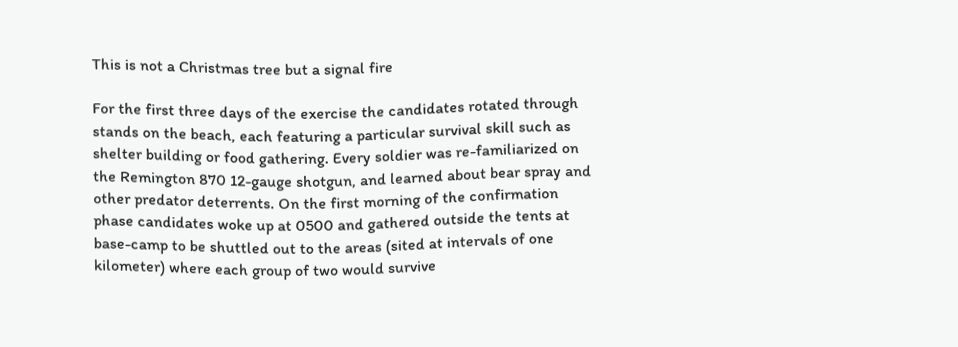This is not a Christmas tree but a signal fire

For the first three days of the exercise the candidates rotated through stands on the beach, each featuring a particular survival skill such as shelter building or food gathering. Every soldier was re-familiarized on the Remington 870 12-gauge shotgun, and learned about bear spray and other predator deterrents. On the first morning of the confirmation phase candidates woke up at 0500 and gathered outside the tents at base-camp to be shuttled out to the areas (sited at intervals of one kilometer) where each group of two would survive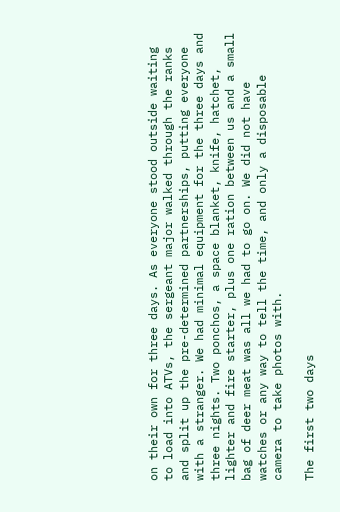on their own for three days. As everyone stood outside waiting to load into ATVs, the sergeant major walked through the ranks and split up the pre-determined partnerships, putting everyone with a stranger. We had minimal equipment for the three days and three nights. Two ponchos, a space blanket, knife, hatchet, lighter and fire starter, plus one ration between us and a small bag of deer meat was all we had to go on. We did not have watches or any way to tell the time, and only a disposable camera to take photos with.

The first two days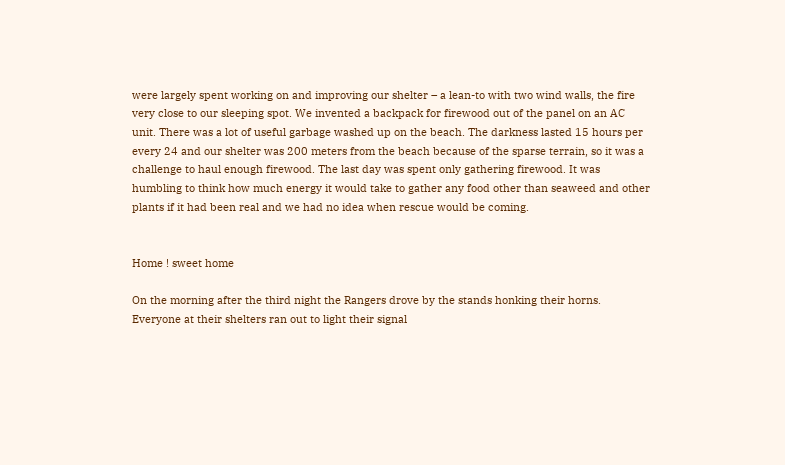were largely spent working on and improving our shelter – a lean-to with two wind walls, the fire very close to our sleeping spot. We invented a backpack for firewood out of the panel on an AC unit. There was a lot of useful garbage washed up on the beach. The darkness lasted 15 hours per every 24 and our shelter was 200 meters from the beach because of the sparse terrain, so it was a challenge to haul enough firewood. The last day was spent only gathering firewood. It was humbling to think how much energy it would take to gather any food other than seaweed and other plants if it had been real and we had no idea when rescue would be coming.


Home ! sweet home

On the morning after the third night the Rangers drove by the stands honking their horns. Everyone at their shelters ran out to light their signal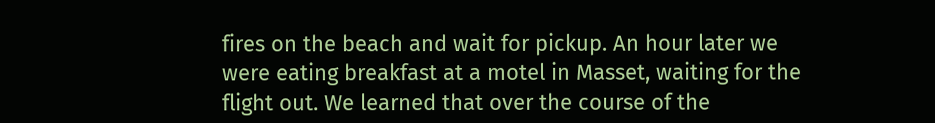fires on the beach and wait for pickup. An hour later we were eating breakfast at a motel in Masset, waiting for the flight out. We learned that over the course of the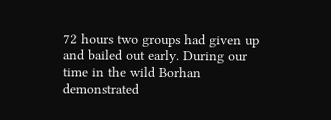72 hours two groups had given up and bailed out early. During our time in the wild Borhan demonstrated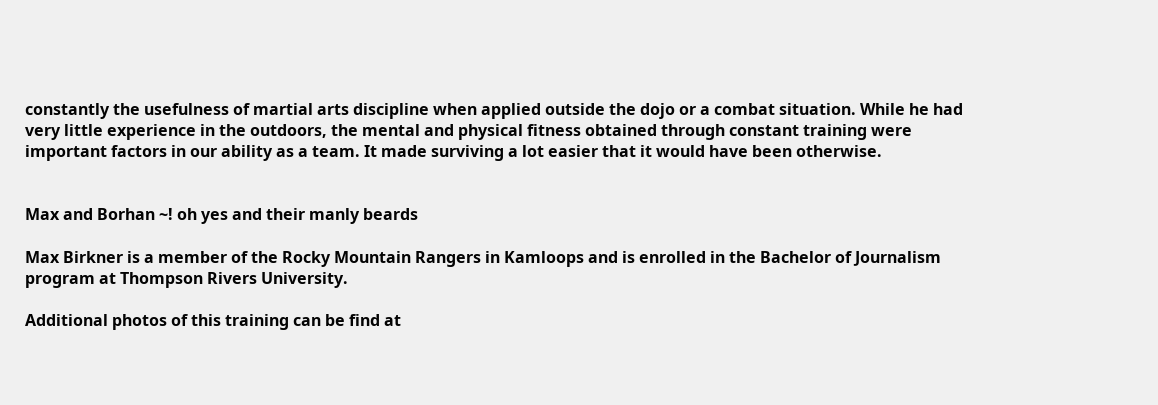constantly the usefulness of martial arts discipline when applied outside the dojo or a combat situation. While he had very little experience in the outdoors, the mental and physical fitness obtained through constant training were important factors in our ability as a team. It made surviving a lot easier that it would have been otherwise.


Max and Borhan ~! oh yes and their manly beards

Max Birkner is a member of the Rocky Mountain Rangers in Kamloops and is enrolled in the Bachelor of Journalism program at Thompson Rivers University.

Additional photos of this training can be find at